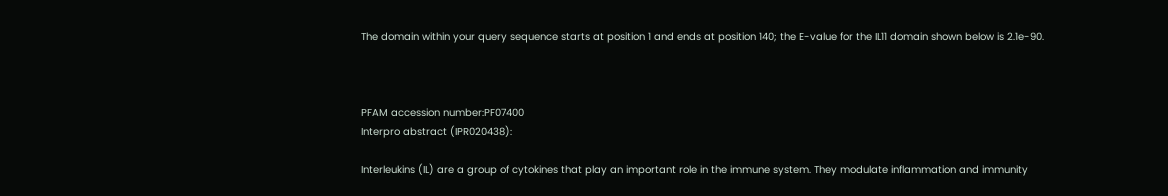The domain within your query sequence starts at position 1 and ends at position 140; the E-value for the IL11 domain shown below is 2.1e-90.



PFAM accession number:PF07400
Interpro abstract (IPR020438):

Interleukins (IL) are a group of cytokines that play an important role in the immune system. They modulate inflammation and immunity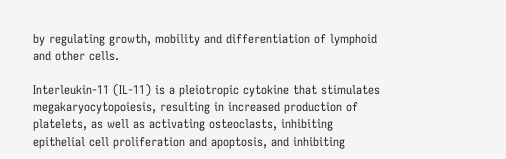by regulating growth, mobility and differentiation of lymphoid and other cells.

Interleukin-11 (IL-11) is a pleiotropic cytokine that stimulates megakaryocytopoiesis, resulting in increased production of platelets, as well as activating osteoclasts, inhibiting epithelial cell proliferation and apoptosis, and inhibiting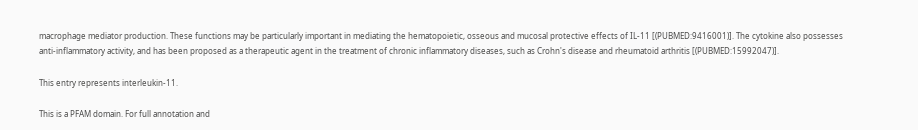macrophage mediator production. These functions may be particularly important in mediating the hematopoietic, osseous and mucosal protective effects of IL-11 [(PUBMED:9416001)]. The cytokine also possesses anti-inflammatory activity, and has been proposed as a therapeutic agent in the treatment of chronic inflammatory diseases, such as Crohn's disease and rheumatoid arthritis [(PUBMED:15992047)].

This entry represents interleukin-11.

This is a PFAM domain. For full annotation and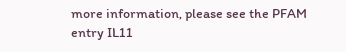more information, please see the PFAM entry IL11